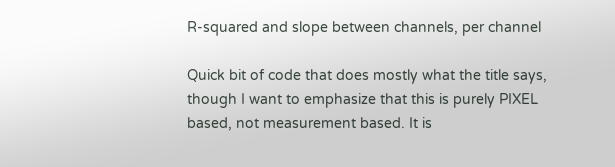R-squared and slope between channels, per channel

Quick bit of code that does mostly what the title says, though I want to emphasize that this is purely PIXEL based, not measurement based. It is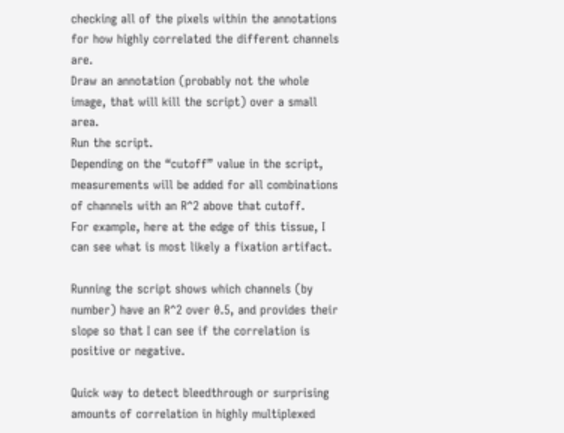checking all of the pixels within the annotations for how highly correlated the different channels are.
Draw an annotation (probably not the whole image, that will kill the script) over a small area.
Run the script.
Depending on the “cutoff” value in the script, measurements will be added for all combinations of channels with an R^2 above that cutoff.
For example, here at the edge of this tissue, I can see what is most likely a fixation artifact.

Running the script shows which channels (by number) have an R^2 over 0.5, and provides their slope so that I can see if the correlation is positive or negative.

Quick way to detect bleedthrough or surprising amounts of correlation in highly multiplexed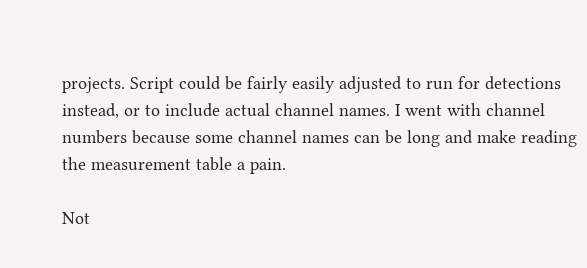projects. Script could be fairly easily adjusted to run for detections instead, or to include actual channel names. I went with channel numbers because some channel names can be long and make reading the measurement table a pain.

Not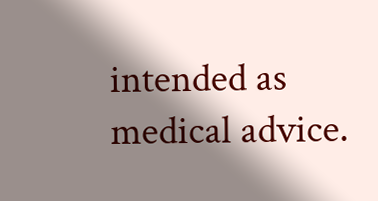intended as medical advice.